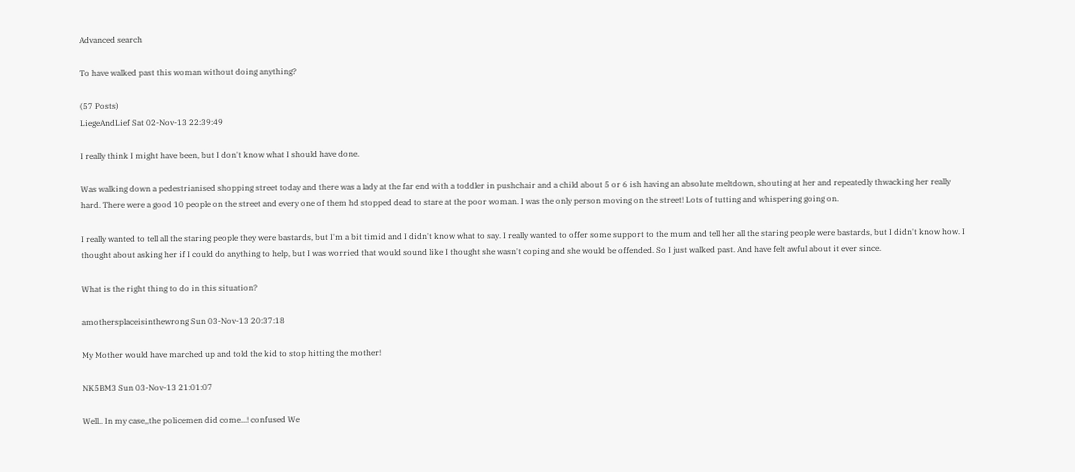Advanced search

To have walked past this woman without doing anything?

(57 Posts)
LiegeAndLief Sat 02-Nov-13 22:39:49

I really think I might have been, but I don't know what I should have done.

Was walking down a pedestrianised shopping street today and there was a lady at the far end with a toddler in pushchair and a child about 5 or 6 ish having an absolute meltdown, shouting at her and repeatedly thwacking her really hard. There were a good 10 people on the street and every one of them hd stopped dead to stare at the poor woman. I was the only person moving on the street! Lots of tutting and whispering going on.

I really wanted to tell all the staring people they were bastards, but I'm a bit timid and I didn't know what to say. I really wanted to offer some support to the mum and tell her all the staring people were bastards, but I didn't know how. I thought about asking her if I could do anything to help, but I was worried that would sound like I thought she wasn't coping and she would be offended. So I just walked past. And have felt awful about it ever since.

What is the right thing to do in this situation?

amothersplaceisinthewrong Sun 03-Nov-13 20:37:18

My Mother would have marched up and told the kid to stop hitting the mother!

NK5BM3 Sun 03-Nov-13 21:01:07

Well.. In my case,,the policemen did come...! confused We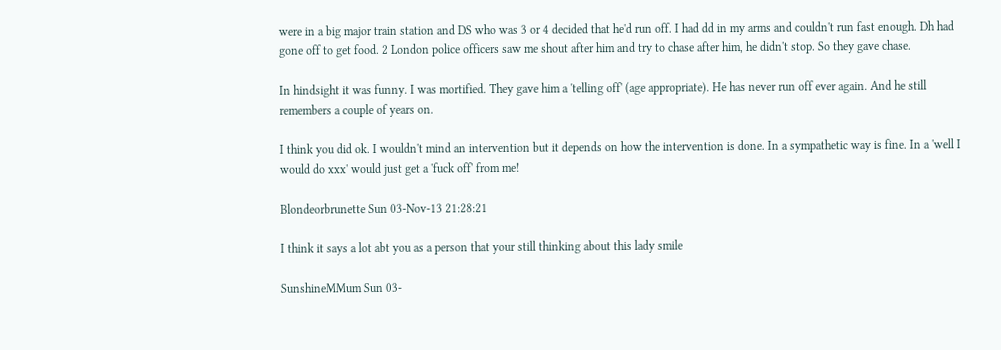were in a big major train station and DS who was 3 or 4 decided that he'd run off. I had dd in my arms and couldn't run fast enough. Dh had gone off to get food. 2 London police officers saw me shout after him and try to chase after him, he didn't stop. So they gave chase.

In hindsight it was funny. I was mortified. They gave him a 'telling off' (age appropriate). He has never run off ever again. And he still remembers a couple of years on.

I think you did ok. I wouldn't mind an intervention but it depends on how the intervention is done. In a sympathetic way is fine. In a 'well I would do xxx' would just get a 'fuck off' from me!

Blondeorbrunette Sun 03-Nov-13 21:28:21

I think it says a lot abt you as a person that your still thinking about this lady smile

SunshineMMum Sun 03-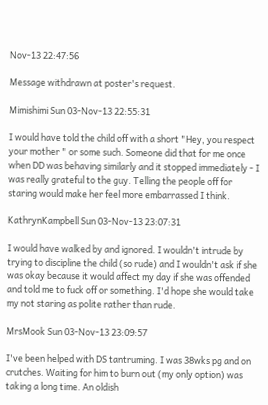Nov-13 22:47:56

Message withdrawn at poster's request.

Mimishimi Sun 03-Nov-13 22:55:31

I would have told the child off with a short "Hey, you respect your mother " or some such. Someone did that for me once when DD was behaving similarly and it stopped immediately - I was really grateful to the guy. Telling the people off for staring would make her feel more embarrassed I think.

KathrynKampbell Sun 03-Nov-13 23:07:31

I would have walked by and ignored. I wouldn't intrude by trying to discipline the child (so rude) and I wouldn't ask if she was okay because it would affect my day if she was offended and told me to fuck off or something. I'd hope she would take my not staring as polite rather than rude.

MrsMook Sun 03-Nov-13 23:09:57

I've been helped with DS tantruming. I was 38wks pg and on crutches. Waiting for him to burn out (my only option) was taking a long time. An oldish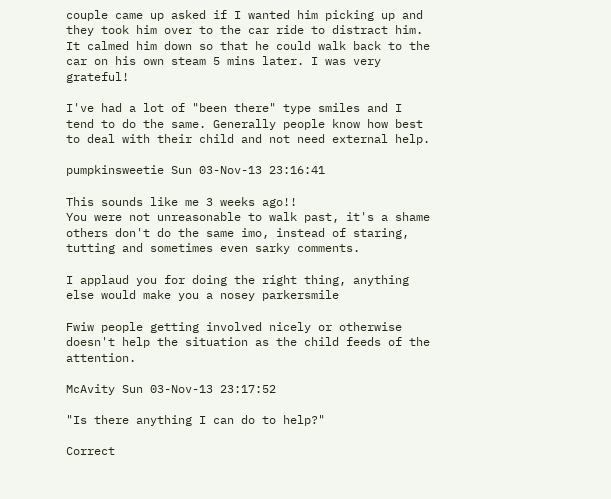couple came up asked if I wanted him picking up and they took him over to the car ride to distract him. It calmed him down so that he could walk back to the car on his own steam 5 mins later. I was very grateful!

I've had a lot of "been there" type smiles and I tend to do the same. Generally people know how best to deal with their child and not need external help.

pumpkinsweetie Sun 03-Nov-13 23:16:41

This sounds like me 3 weeks ago!!
You were not unreasonable to walk past, it's a shame others don't do the same imo, instead of staring, tutting and sometimes even sarky comments.

I applaud you for doing the right thing, anything else would make you a nosey parkersmile

Fwiw people getting involved nicely or otherwise doesn't help the situation as the child feeds of the attention.

McAvity Sun 03-Nov-13 23:17:52

"Is there anything I can do to help?"

Correct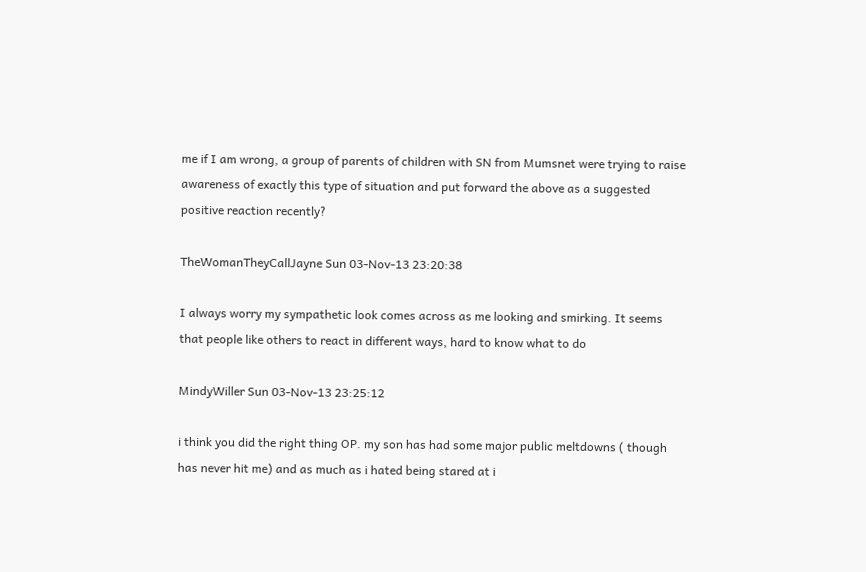me if I am wrong, a group of parents of children with SN from Mumsnet were trying to raise awareness of exactly this type of situation and put forward the above as a suggested positive reaction recently?

TheWomanTheyCallJayne Sun 03-Nov-13 23:20:38

I always worry my sympathetic look comes across as me looking and smirking. It seems that people like others to react in different ways, hard to know what to do

MindyWiller Sun 03-Nov-13 23:25:12

i think you did the right thing OP. my son has had some major public meltdowns ( though has never hit me) and as much as i hated being stared at i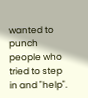wanted to punch people who tried to step in and "help".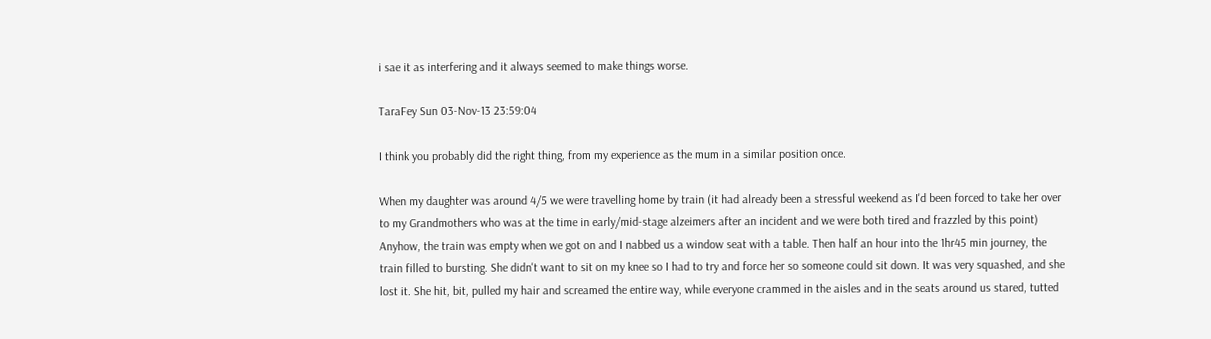i sae it as interfering and it always seemed to make things worse.

TaraFey Sun 03-Nov-13 23:59:04

I think you probably did the right thing, from my experience as the mum in a similar position once.

When my daughter was around 4/5 we were travelling home by train (it had already been a stressful weekend as I'd been forced to take her over to my Grandmothers who was at the time in early/mid-stage alzeimers after an incident and we were both tired and frazzled by this point) Anyhow, the train was empty when we got on and I nabbed us a window seat with a table. Then half an hour into the 1hr45 min journey, the train filled to bursting. She didn't want to sit on my knee so I had to try and force her so someone could sit down. It was very squashed, and she lost it. She hit, bit, pulled my hair and screamed the entire way, while everyone crammed in the aisles and in the seats around us stared, tutted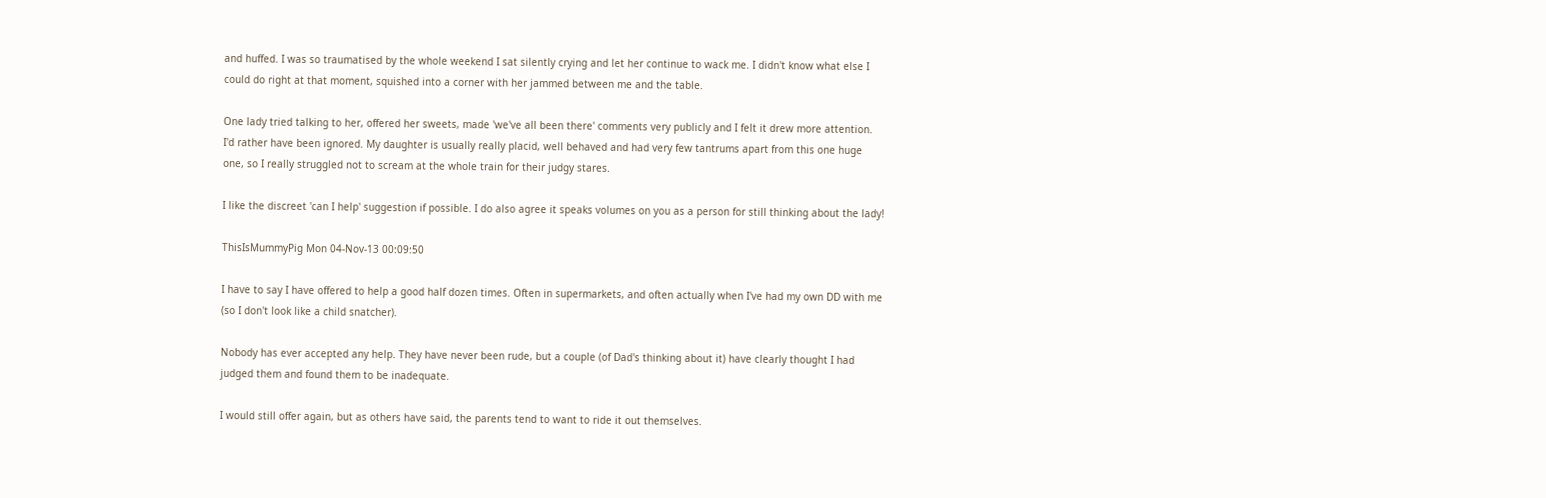and huffed. I was so traumatised by the whole weekend I sat silently crying and let her continue to wack me. I didn't know what else I could do right at that moment, squished into a corner with her jammed between me and the table.

One lady tried talking to her, offered her sweets, made 'we've all been there' comments very publicly and I felt it drew more attention. I'd rather have been ignored. My daughter is usually really placid, well behaved and had very few tantrums apart from this one huge one, so I really struggled not to scream at the whole train for their judgy stares.

I like the discreet 'can I help' suggestion if possible. I do also agree it speaks volumes on you as a person for still thinking about the lady!

ThisIsMummyPig Mon 04-Nov-13 00:09:50

I have to say I have offered to help a good half dozen times. Often in supermarkets, and often actually when I've had my own DD with me (so I don't look like a child snatcher).

Nobody has ever accepted any help. They have never been rude, but a couple (of Dad's thinking about it) have clearly thought I had judged them and found them to be inadequate.

I would still offer again, but as others have said, the parents tend to want to ride it out themselves.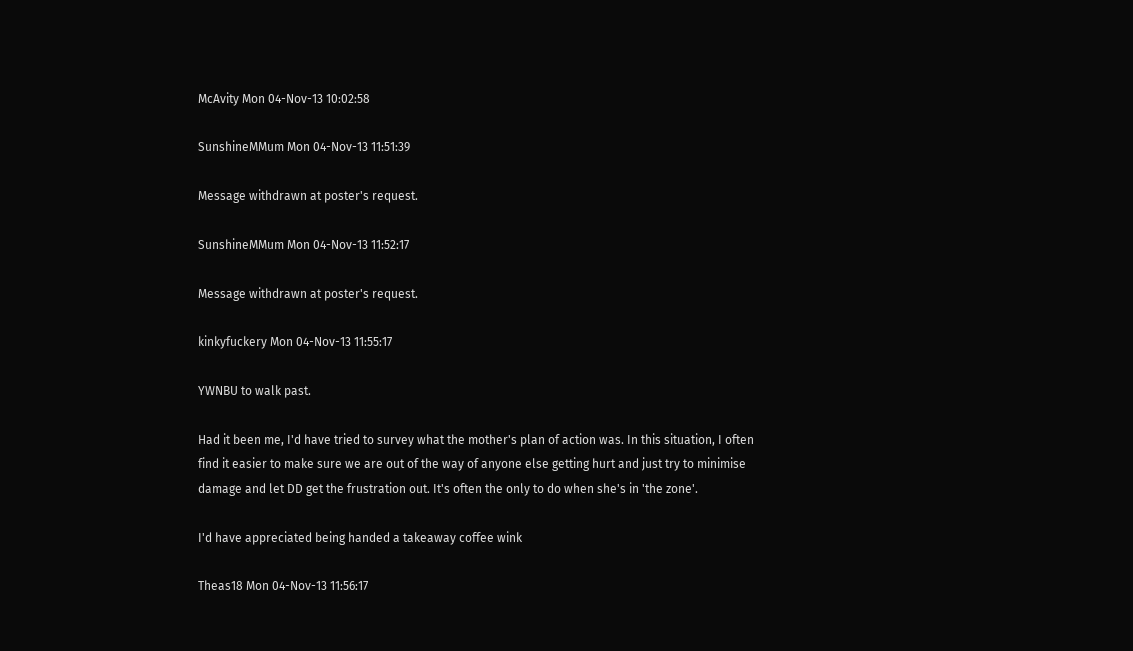McAvity Mon 04-Nov-13 10:02:58

SunshineMMum Mon 04-Nov-13 11:51:39

Message withdrawn at poster's request.

SunshineMMum Mon 04-Nov-13 11:52:17

Message withdrawn at poster's request.

kinkyfuckery Mon 04-Nov-13 11:55:17

YWNBU to walk past.

Had it been me, I'd have tried to survey what the mother's plan of action was. In this situation, I often find it easier to make sure we are out of the way of anyone else getting hurt and just try to minimise damage and let DD get the frustration out. It's often the only to do when she's in 'the zone'.

I'd have appreciated being handed a takeaway coffee wink

Theas18 Mon 04-Nov-13 11:56:17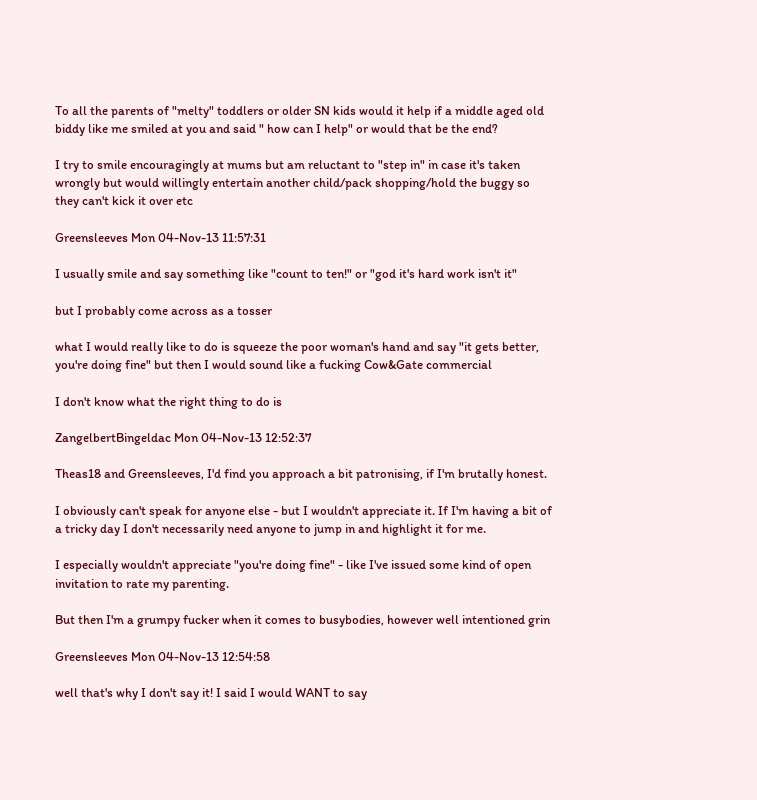To all the parents of "melty" toddlers or older SN kids would it help if a middle aged old biddy like me smiled at you and said " how can I help" or would that be the end?

I try to smile encouragingly at mums but am reluctant to "step in" in case it's taken wrongly but would willingly entertain another child/pack shopping/hold the buggy so they can't kick it over etc

Greensleeves Mon 04-Nov-13 11:57:31

I usually smile and say something like "count to ten!" or "god it's hard work isn't it"

but I probably come across as a tosser

what I would really like to do is squeeze the poor woman's hand and say "it gets better, you're doing fine" but then I would sound like a fucking Cow&Gate commercial

I don't know what the right thing to do is

ZangelbertBingeldac Mon 04-Nov-13 12:52:37

Theas18 and Greensleeves, I'd find you approach a bit patronising, if I'm brutally honest.

I obviously can't speak for anyone else - but I wouldn't appreciate it. If I'm having a bit of a tricky day I don't necessarily need anyone to jump in and highlight it for me.

I especially wouldn't appreciate "you're doing fine" - like I've issued some kind of open invitation to rate my parenting.

But then I'm a grumpy fucker when it comes to busybodies, however well intentioned grin

Greensleeves Mon 04-Nov-13 12:54:58

well that's why I don't say it! I said I would WANT to say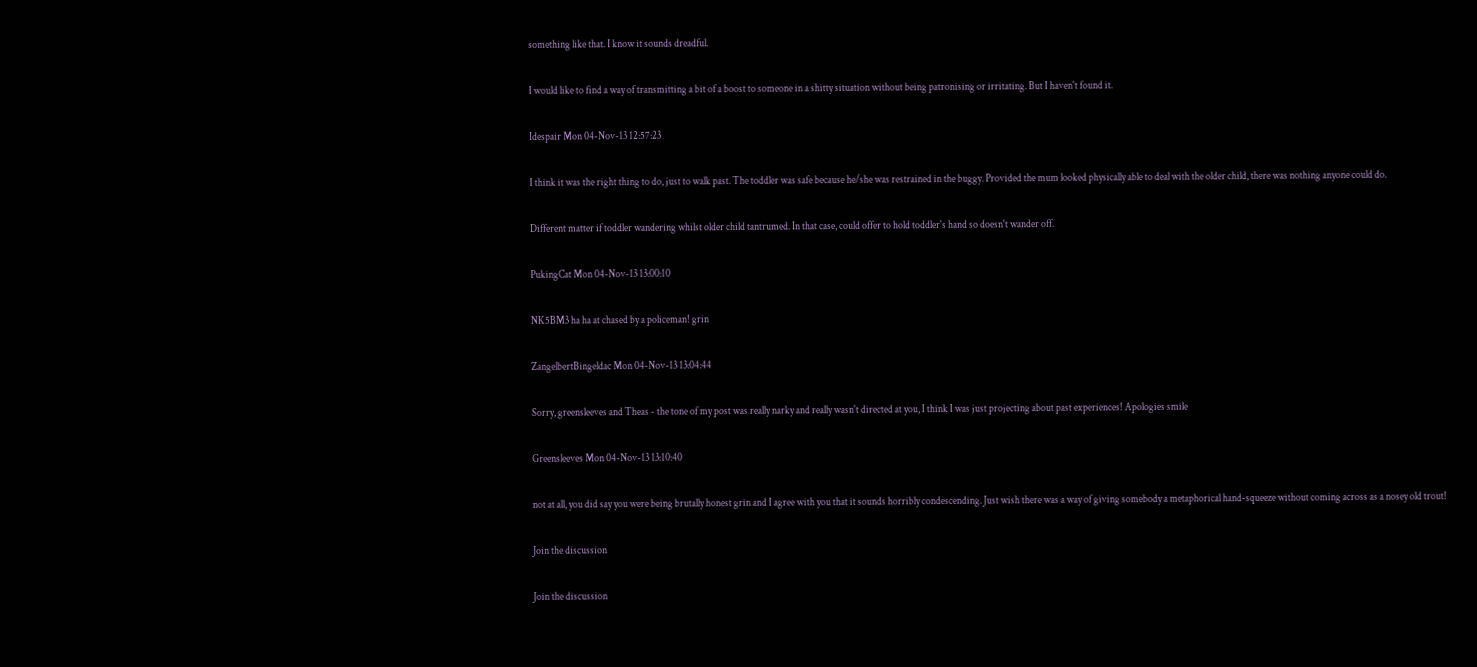something like that. I know it sounds dreadful.

I would like to find a way of transmitting a bit of a boost to someone in a shitty situation without being patronising or irritating. But I haven't found it.

Idespair Mon 04-Nov-13 12:57:23

I think it was the right thing to do, just to walk past. The toddler was safe because he/she was restrained in the buggy. Provided the mum looked physically able to deal with the older child, there was nothing anyone could do.

Different matter if toddler wandering whilst older child tantrumed. In that case, could offer to hold toddler's hand so doesn't wander off.

PukingCat Mon 04-Nov-13 13:00:10

NK5BM3 ha ha at chased by a policeman! grin

ZangelbertBingeldac Mon 04-Nov-13 13:04:44

Sorry, greensleeves and Theas - the tone of my post was really narky and really wasn't directed at you, I think I was just projecting about past experiences! Apologies smile

Greensleeves Mon 04-Nov-13 13:10:40

not at all, you did say you were being brutally honest grin and I agree with you that it sounds horribly condescending. Just wish there was a way of giving somebody a metaphorical hand-squeeze without coming across as a nosey old trout!

Join the discussion

Join the discussion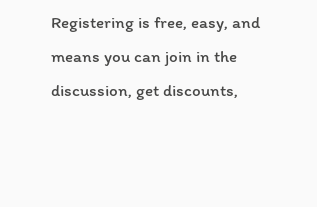Registering is free, easy, and means you can join in the discussion, get discounts,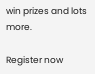win prizes and lots more.

Register now